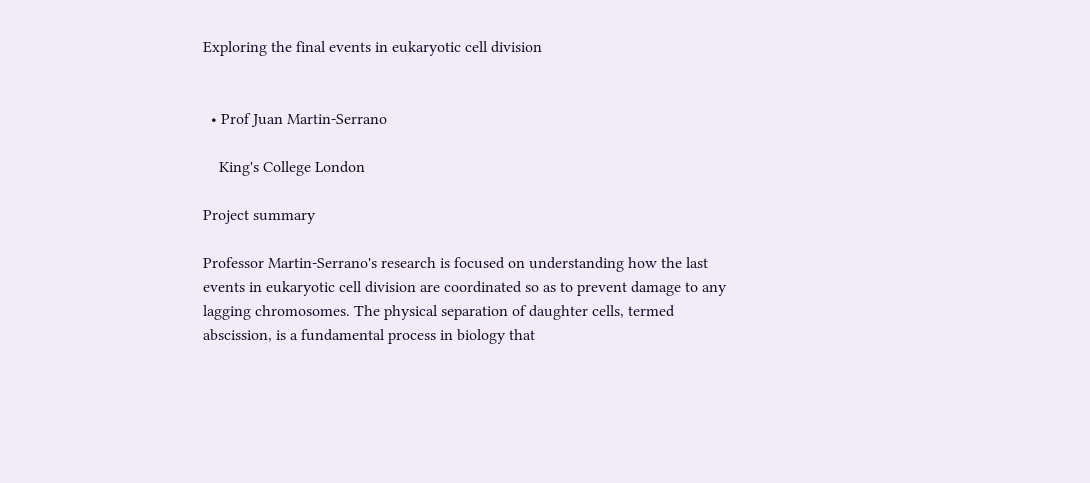Exploring the final events in eukaryotic cell division


  • Prof Juan Martin-Serrano

    King's College London

Project summary

Professor Martin-Serrano's research is focused on understanding how the last events in eukaryotic cell division are coordinated so as to prevent damage to any lagging chromosomes. The physical separation of daughter cells, termed abscission, is a fundamental process in biology that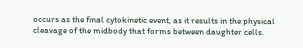occurs as the final cytokinetic event, as it results in the physical cleavage of the midbody that forms between daughter cells.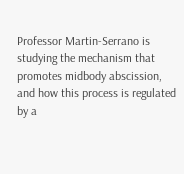Professor Martin-Serrano is studying the mechanism that promotes midbody abscission, and how this process is regulated by a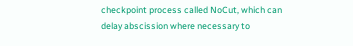checkpoint process called NoCut, which can delay abscission where necessary to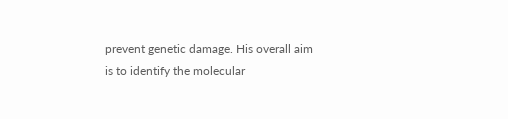prevent genetic damage. His overall aim is to identify the molecular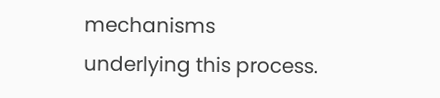mechanisms underlying this process.